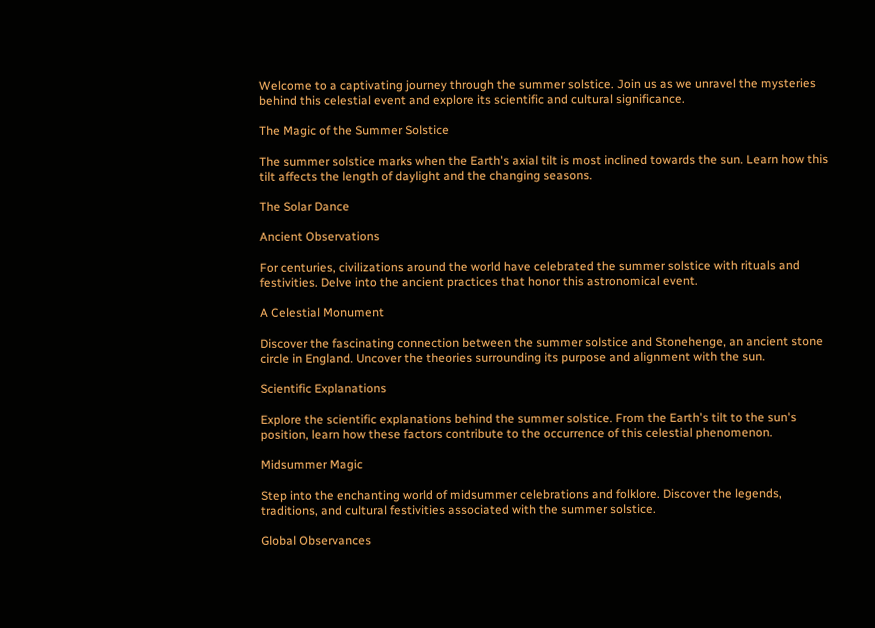Welcome to a captivating journey through the summer solstice. Join us as we unravel the mysteries behind this celestial event and explore its scientific and cultural significance.

The Magic of the Summer Solstice

The summer solstice marks when the Earth's axial tilt is most inclined towards the sun. Learn how this tilt affects the length of daylight and the changing seasons.

The Solar Dance

Ancient Observations

For centuries, civilizations around the world have celebrated the summer solstice with rituals and festivities. Delve into the ancient practices that honor this astronomical event.

A Celestial Monument

Discover the fascinating connection between the summer solstice and Stonehenge, an ancient stone circle in England. Uncover the theories surrounding its purpose and alignment with the sun.

Scientific Explanations

Explore the scientific explanations behind the summer solstice. From the Earth's tilt to the sun's position, learn how these factors contribute to the occurrence of this celestial phenomenon.

Midsummer Magic

Step into the enchanting world of midsummer celebrations and folklore. Discover the legends, traditions, and cultural festivities associated with the summer solstice.

Global Observances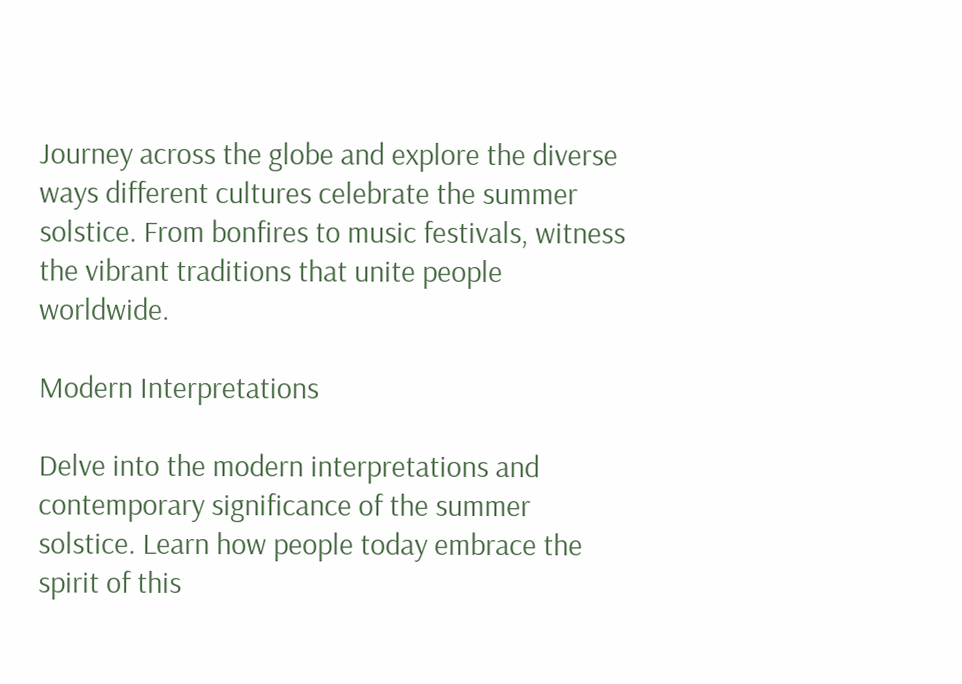Journey across the globe and explore the diverse ways different cultures celebrate the summer solstice. From bonfires to music festivals, witness the vibrant traditions that unite people worldwide.

Modern Interpretations

Delve into the modern interpretations and contemporary significance of the summer solstice. Learn how people today embrace the spirit of this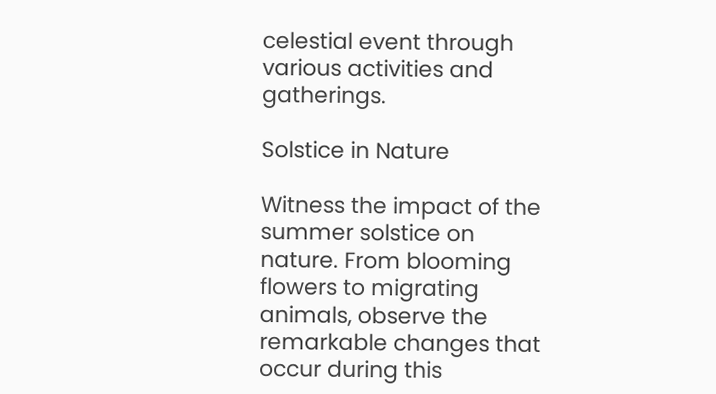celestial event through various activities and gatherings.

Solstice in Nature

Witness the impact of the summer solstice on nature. From blooming flowers to migrating animals, observe the remarkable changes that occur during this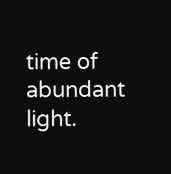time of abundant light.